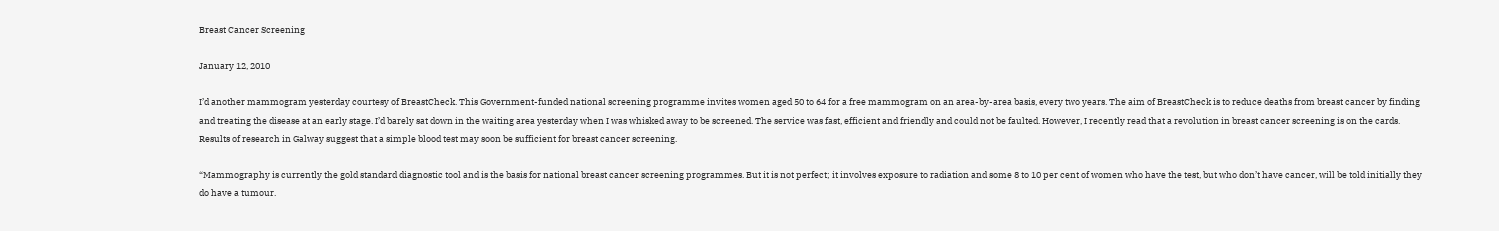Breast Cancer Screening

January 12, 2010

I’d another mammogram yesterday courtesy of BreastCheck. This Government-funded national screening programme invites women aged 50 to 64 for a free mammogram on an area-by-area basis, every two years. The aim of BreastCheck is to reduce deaths from breast cancer by finding and treating the disease at an early stage. I’d barely sat down in the waiting area yesterday when I was whisked away to be screened. The service was fast, efficient and friendly and could not be faulted. However, I recently read that a revolution in breast cancer screening is on the cards. Results of research in Galway suggest that a simple blood test may soon be sufficient for breast cancer screening.

“Mammography is currently the gold standard diagnostic tool and is the basis for national breast cancer screening programmes. But it is not perfect; it involves exposure to radiation and some 8 to 10 per cent of women who have the test, but who don’t have cancer, will be told initially they do have a tumour.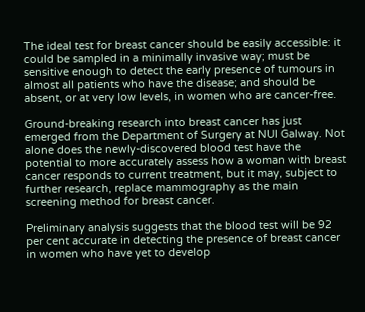The ideal test for breast cancer should be easily accessible: it could be sampled in a minimally invasive way; must be sensitive enough to detect the early presence of tumours in almost all patients who have the disease; and should be absent, or at very low levels, in women who are cancer-free.

Ground-breaking research into breast cancer has just emerged from the Department of Surgery at NUI Galway. Not alone does the newly-discovered blood test have the potential to more accurately assess how a woman with breast cancer responds to current treatment, but it may, subject to further research, replace mammography as the main screening method for breast cancer.

Preliminary analysis suggests that the blood test will be 92 per cent accurate in detecting the presence of breast cancer in women who have yet to develop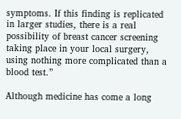symptoms. If this finding is replicated in larger studies, there is a real possibility of breast cancer screening taking place in your local surgery, using nothing more complicated than a blood test.”

Although medicine has come a long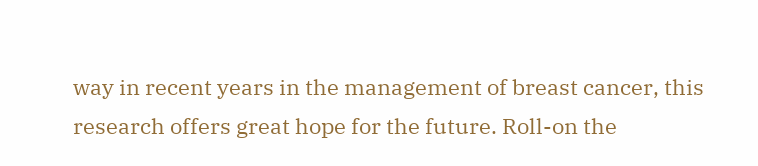way in recent years in the management of breast cancer, this research offers great hope for the future. Roll-on the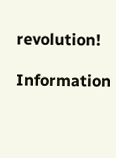revolution!

Information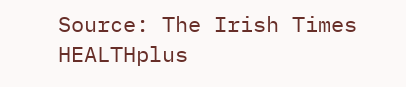Source: The Irish Times HEALTHplus